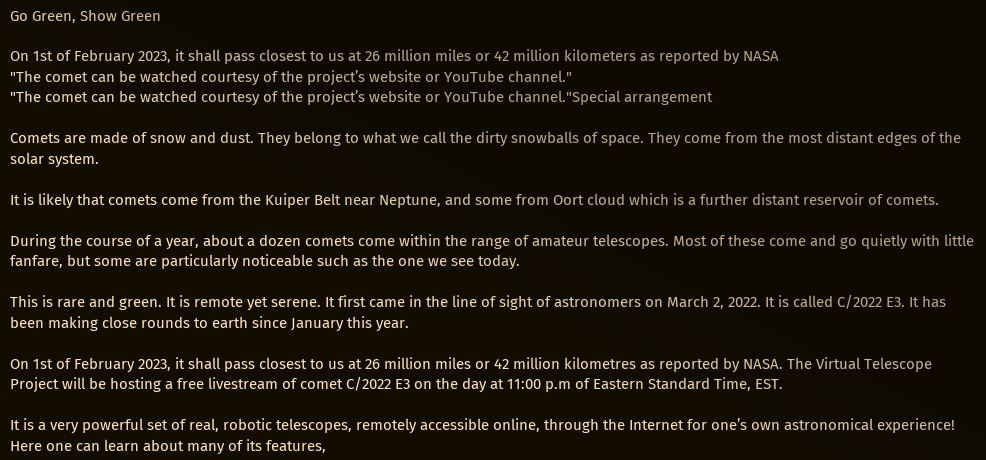Go Green, Show Green

On 1st of February 2023, it shall pass closest to us at 26 million miles or 42 million kilometers as reported by NASA
"The comet can be watched courtesy of the project’s website or YouTube channel."
"The comet can be watched courtesy of the project’s website or YouTube channel."Special arrangement

Comets are made of snow and dust. They belong to what we call the dirty snowballs of space. They come from the most distant edges of the solar system.

It is likely that comets come from the Kuiper Belt near Neptune, and some from Oort cloud which is a further distant reservoir of comets.

During the course of a year, about a dozen comets come within the range of amateur telescopes. Most of these come and go quietly with little fanfare, but some are particularly noticeable such as the one we see today.

This is rare and green. It is remote yet serene. It first came in the line of sight of astronomers on March 2, 2022. It is called C/2022 E3. It has been making close rounds to earth since January this year.

On 1st of February 2023, it shall pass closest to us at 26 million miles or 42 million kilometres as reported by NASA. The Virtual Telescope Project will be hosting a free livestream of comet C/2022 E3 on the day at 11:00 p.m of Eastern Standard Time, EST.

It is a very powerful set of real, robotic telescopes, remotely accessible online, through the Internet for one’s own astronomical experience! Here one can learn about many of its features,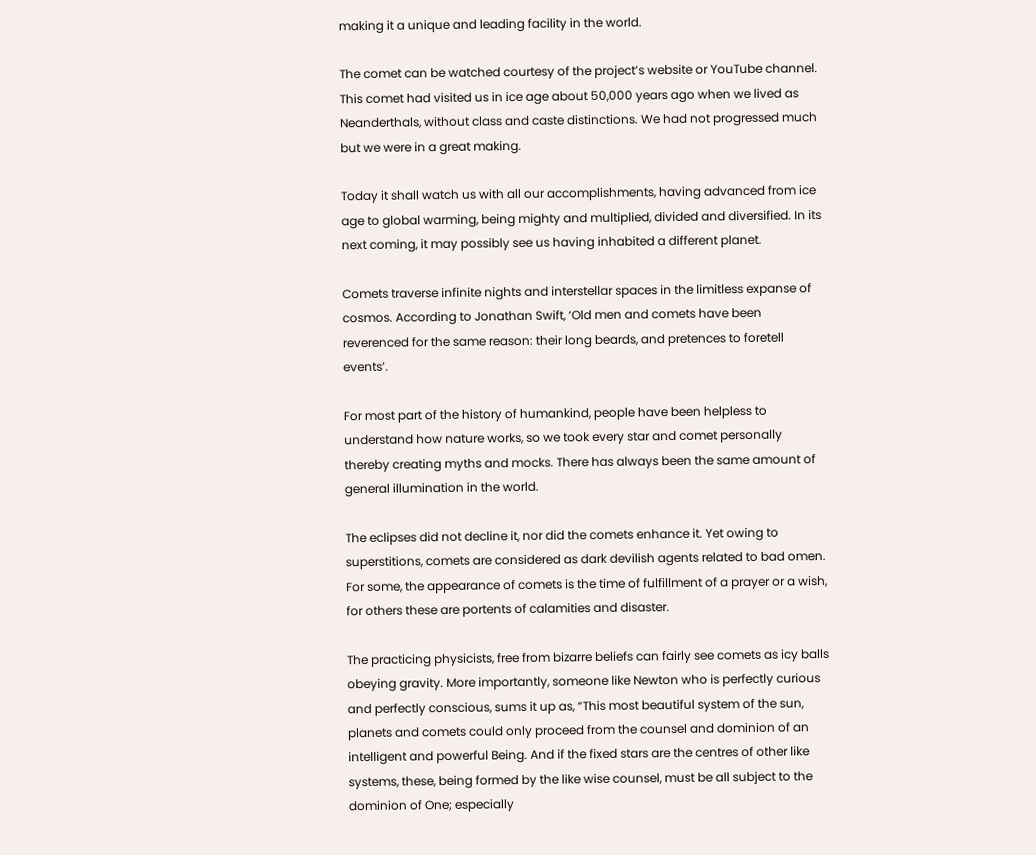making it a unique and leading facility in the world.

The comet can be watched courtesy of the project’s website or YouTube channel. This comet had visited us in ice age about 50,000 years ago when we lived as Neanderthals, without class and caste distinctions. We had not progressed much but we were in a great making.

Today it shall watch us with all our accomplishments, having advanced from ice age to global warming, being mighty and multiplied, divided and diversified. In its next coming, it may possibly see us having inhabited a different planet.

Comets traverse infinite nights and interstellar spaces in the limitless expanse of cosmos. According to Jonathan Swift, ‘Old men and comets have been reverenced for the same reason: their long beards, and pretences to foretell events’.

For most part of the history of humankind, people have been helpless to understand how nature works, so we took every star and comet personally thereby creating myths and mocks. There has always been the same amount of general illumination in the world.

The eclipses did not decline it, nor did the comets enhance it. Yet owing to superstitions, comets are considered as dark devilish agents related to bad omen. For some, the appearance of comets is the time of fulfillment of a prayer or a wish, for others these are portents of calamities and disaster.

The practicing physicists, free from bizarre beliefs can fairly see comets as icy balls obeying gravity. More importantly, someone like Newton who is perfectly curious and perfectly conscious, sums it up as, “This most beautiful system of the sun, planets and comets could only proceed from the counsel and dominion of an intelligent and powerful Being. And if the fixed stars are the centres of other like systems, these, being formed by the like wise counsel, must be all subject to the dominion of One; especially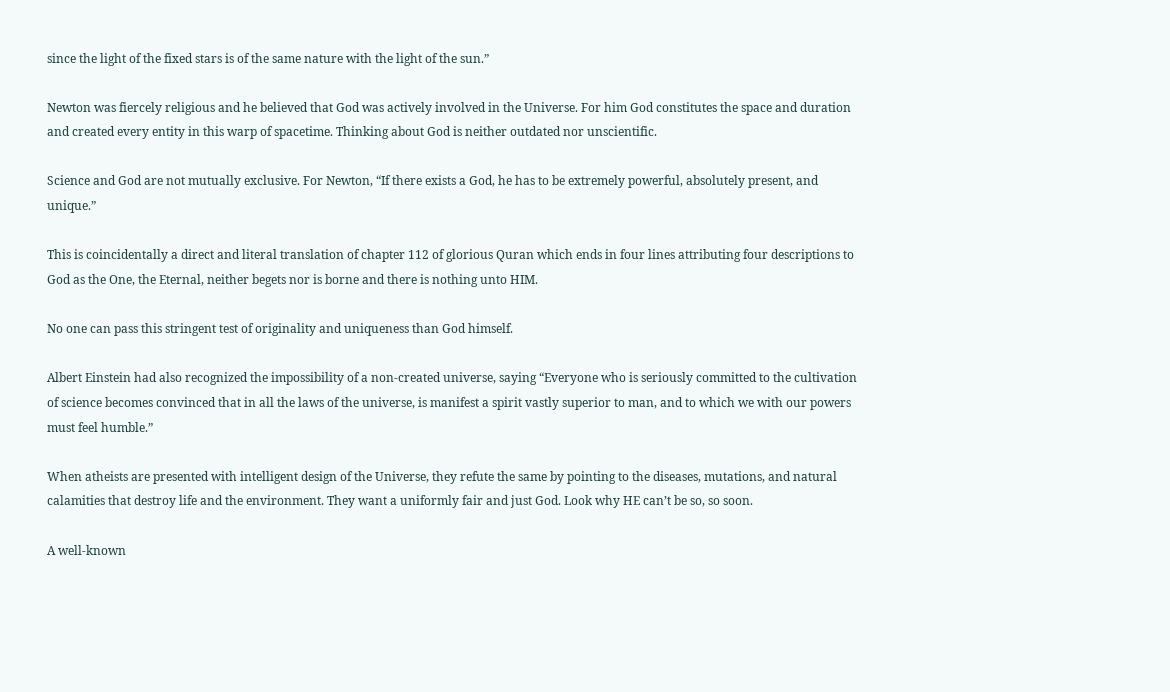since the light of the fixed stars is of the same nature with the light of the sun.”

Newton was fiercely religious and he believed that God was actively involved in the Universe. For him God constitutes the space and duration and created every entity in this warp of spacetime. Thinking about God is neither outdated nor unscientific.

Science and God are not mutually exclusive. For Newton, “If there exists a God, he has to be extremely powerful, absolutely present, and unique.”

This is coincidentally a direct and literal translation of chapter 112 of glorious Quran which ends in four lines attributing four descriptions to God as the One, the Eternal, neither begets nor is borne and there is nothing unto HIM.

No one can pass this stringent test of originality and uniqueness than God himself.

Albert Einstein had also recognized the impossibility of a non-created universe, saying “Everyone who is seriously committed to the cultivation of science becomes convinced that in all the laws of the universe, is manifest a spirit vastly superior to man, and to which we with our powers must feel humble.”

When atheists are presented with intelligent design of the Universe, they refute the same by pointing to the diseases, mutations, and natural calamities that destroy life and the environment. They want a uniformly fair and just God. Look why HE can’t be so, so soon.

A well-known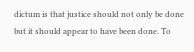dictum is that justice should not only be done but it should appear to have been done. To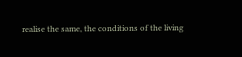realise the same, the conditions of the living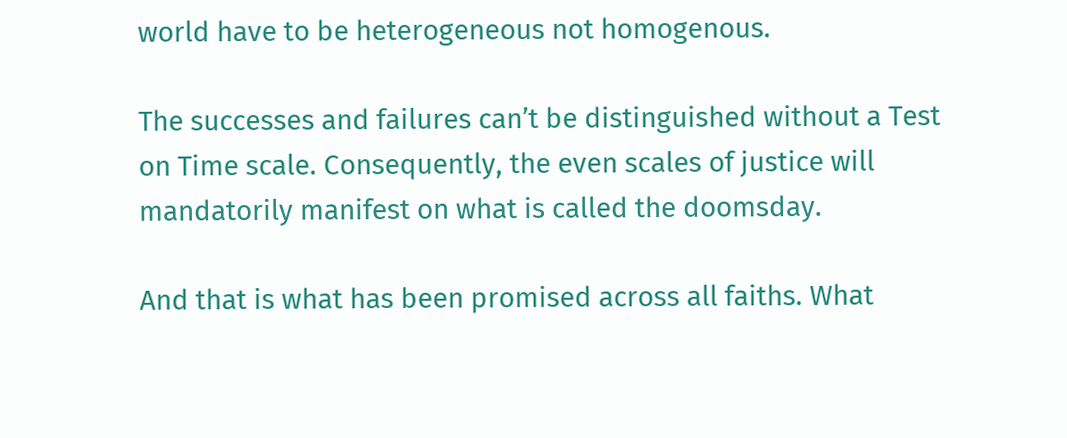world have to be heterogeneous not homogenous.

The successes and failures can’t be distinguished without a Test on Time scale. Consequently, the even scales of justice will mandatorily manifest on what is called the doomsday.

And that is what has been promised across all faiths. What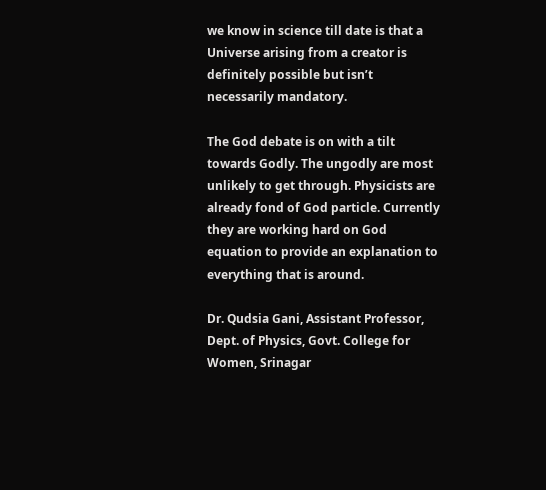we know in science till date is that a Universe arising from a creator is definitely possible but isn’t necessarily mandatory.

The God debate is on with a tilt towards Godly. The ungodly are most unlikely to get through. Physicists are already fond of God particle. Currently they are working hard on God equation to provide an explanation to everything that is around.

Dr. Qudsia Gani, Assistant Professor, Dept. of Physics, Govt. College for Women, Srinagar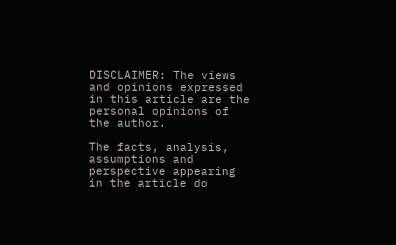DISCLAIMER: The views and opinions expressed in this article are the personal opinions of the author.

The facts, analysis, assumptions and perspective appearing in the article do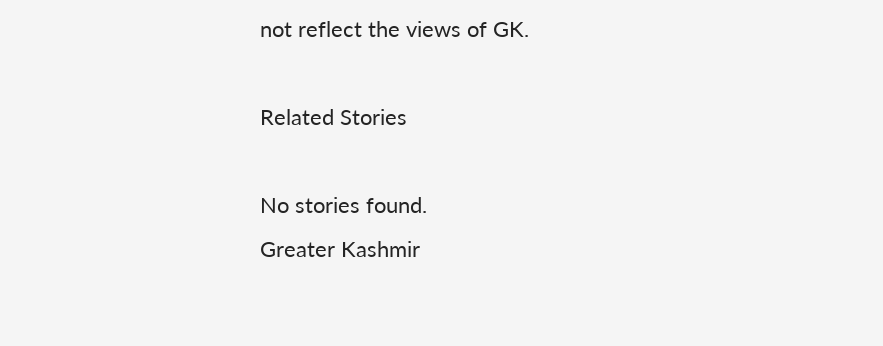not reflect the views of GK.

Related Stories

No stories found.
Greater Kashmir